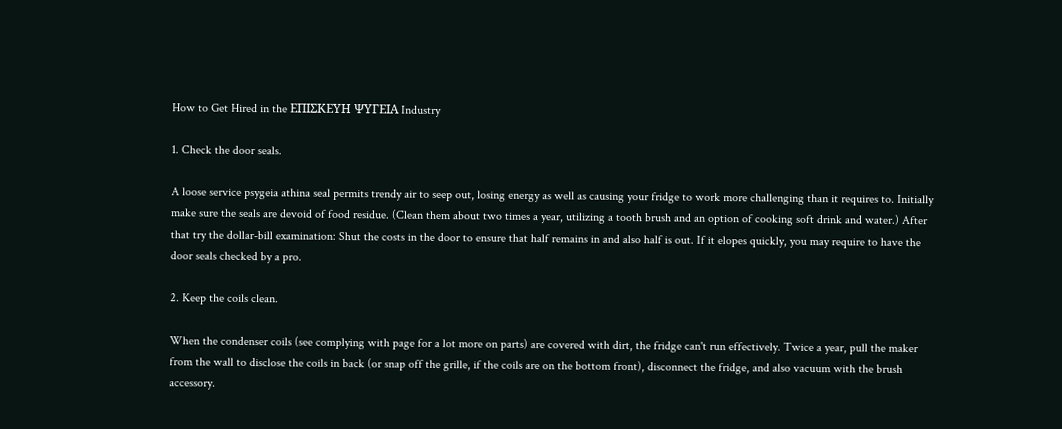How to Get Hired in the ΕΠΙΣΚΕΥΗ ΨΥΓΕΙΑ Industry

1. Check the door seals.

A loose service psygeia athina seal permits trendy air to seep out, losing energy as well as causing your fridge to work more challenging than it requires to. Initially make sure the seals are devoid of food residue. (Clean them about two times a year, utilizing a tooth brush and an option of cooking soft drink and water.) After that try the dollar-bill examination: Shut the costs in the door to ensure that half remains in and also half is out. If it elopes quickly, you may require to have the door seals checked by a pro.

2. Keep the coils clean.

When the condenser coils (see complying with page for a lot more on parts) are covered with dirt, the fridge can't run effectively. Twice a year, pull the maker from the wall to disclose the coils in back (or snap off the grille, if the coils are on the bottom front), disconnect the fridge, and also vacuum with the brush accessory.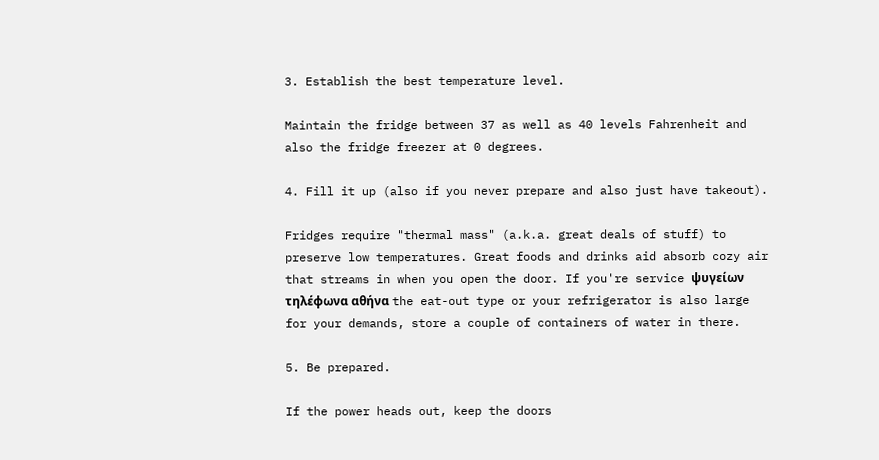3. Establish the best temperature level.

Maintain the fridge between 37 as well as 40 levels Fahrenheit and also the fridge freezer at 0 degrees.

4. Fill it up (also if you never prepare and also just have takeout).

Fridges require "thermal mass" (a.k.a. great deals of stuff) to preserve low temperatures. Great foods and drinks aid absorb cozy air that streams in when you open the door. If you're service ψυγείων τηλέφωνα αθήνα the eat-out type or your refrigerator is also large for your demands, store a couple of containers of water in there.

5. Be prepared.

If the power heads out, keep the doors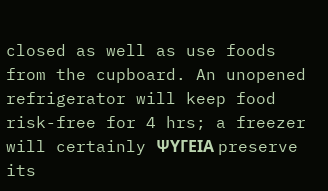closed as well as use foods from the cupboard. An unopened refrigerator will keep food risk-free for 4 hrs; a freezer will certainly ΨΥΓΕΙΑ preserve its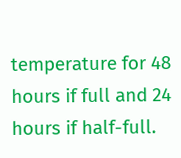temperature for 48 hours if full and 24 hours if half-full.